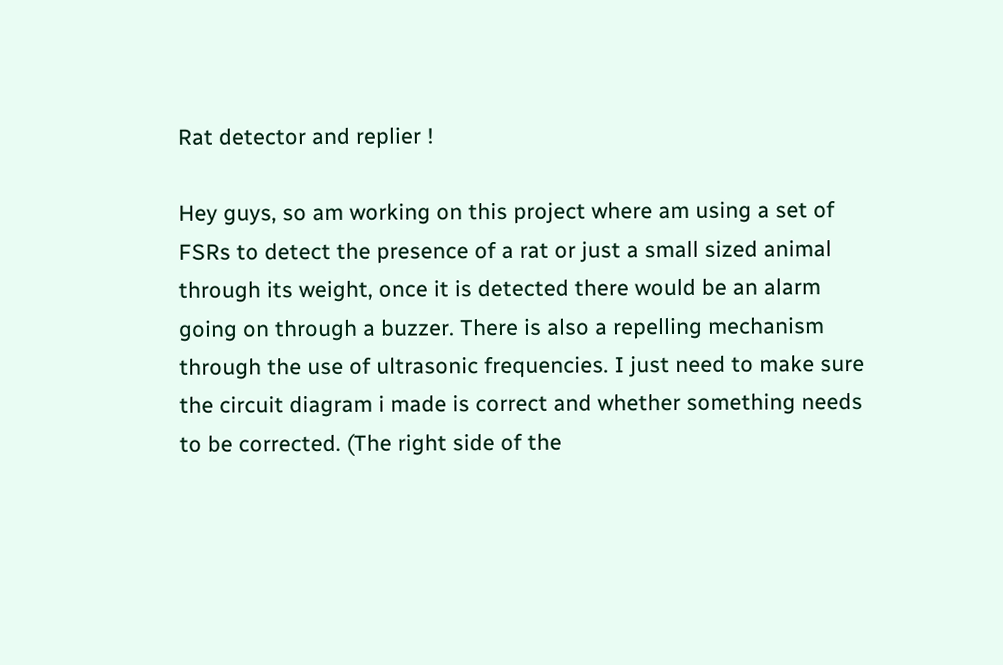Rat detector and replier !

Hey guys, so am working on this project where am using a set of FSRs to detect the presence of a rat or just a small sized animal through its weight, once it is detected there would be an alarm going on through a buzzer. There is also a repelling mechanism through the use of ultrasonic frequencies. I just need to make sure the circuit diagram i made is correct and whether something needs to be corrected. (The right side of the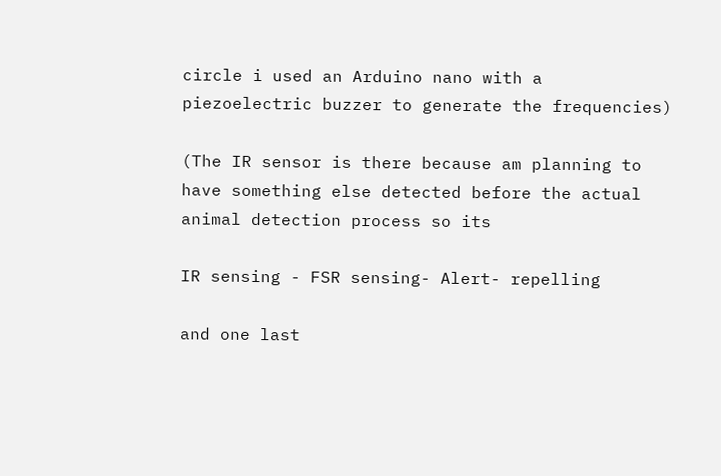circle i used an Arduino nano with a piezoelectric buzzer to generate the frequencies)

(The IR sensor is there because am planning to have something else detected before the actual animal detection process so its

IR sensing - FSR sensing- Alert- repelling

and one last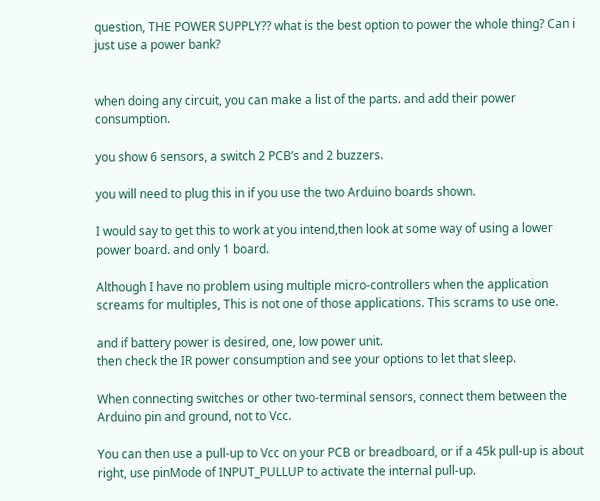question, THE POWER SUPPLY?? what is the best option to power the whole thing? Can i just use a power bank?


when doing any circuit, you can make a list of the parts. and add their power consumption.

you show 6 sensors, a switch 2 PCB’s and 2 buzzers.

you will need to plug this in if you use the two Arduino boards shown.

I would say to get this to work at you intend,then look at some way of using a lower power board. and only 1 board.

Although I have no problem using multiple micro-controllers when the application screams for multiples, This is not one of those applications. This scrams to use one.

and if battery power is desired, one, low power unit.
then check the IR power consumption and see your options to let that sleep.

When connecting switches or other two-terminal sensors, connect them between the Arduino pin and ground, not to Vcc.

You can then use a pull-up to Vcc on your PCB or breadboard, or if a 45k pull-up is about right, use pinMode of INPUT_PULLUP to activate the internal pull-up.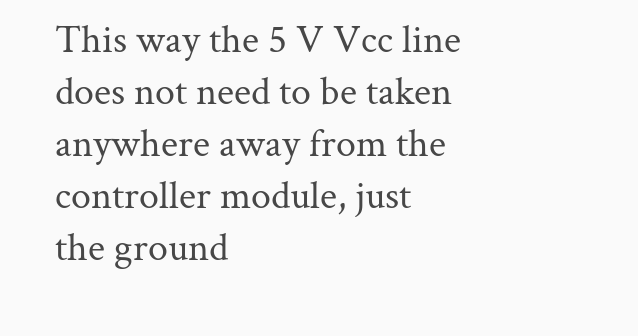This way the 5 V Vcc line does not need to be taken anywhere away from the controller module, just the ground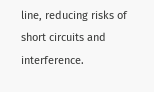line, reducing risks of short circuits and interference.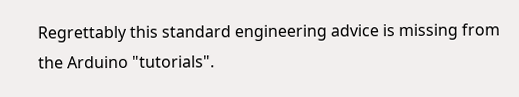Regrettably this standard engineering advice is missing from the Arduino "tutorials".